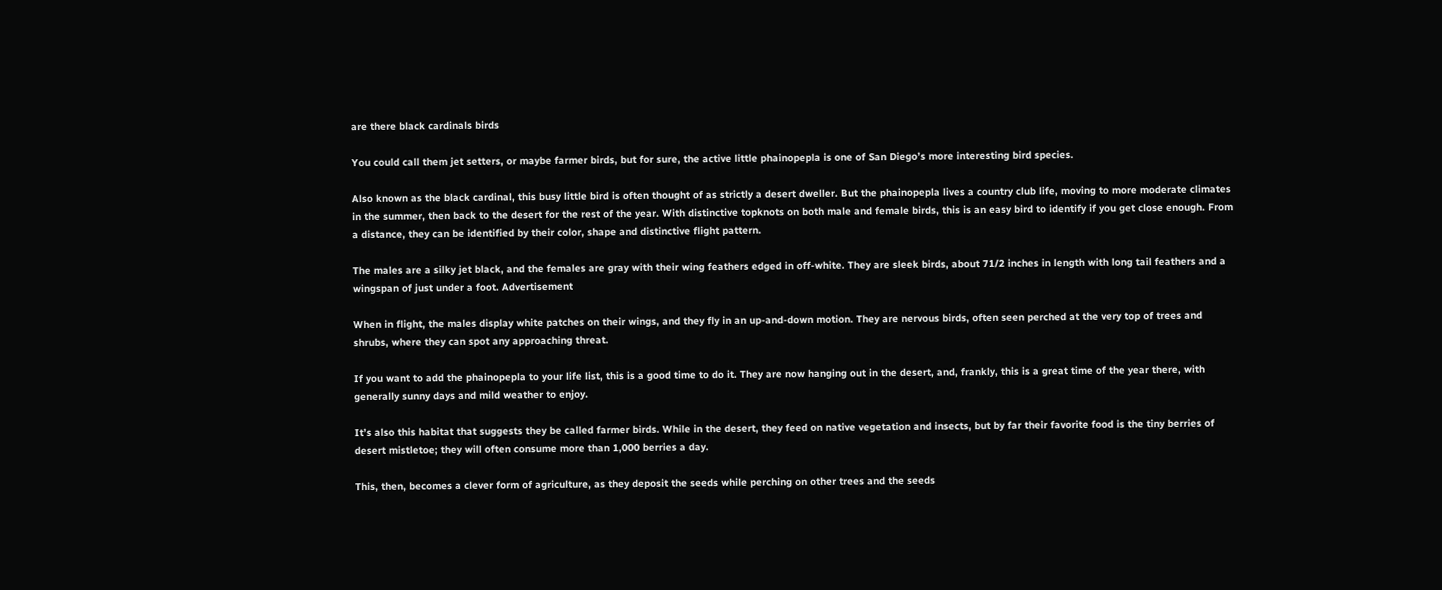are there black cardinals birds

You could call them jet setters, or maybe farmer birds, but for sure, the active little phainopepla is one of San Diego’s more interesting bird species.

Also known as the black cardinal, this busy little bird is often thought of as strictly a desert dweller. But the phainopepla lives a country club life, moving to more moderate climates in the summer, then back to the desert for the rest of the year. With distinctive topknots on both male and female birds, this is an easy bird to identify if you get close enough. From a distance, they can be identified by their color, shape and distinctive flight pattern.

The males are a silky jet black, and the females are gray with their wing feathers edged in off-white. They are sleek birds, about 71/2 inches in length with long tail feathers and a wingspan of just under a foot. Advertisement

When in flight, the males display white patches on their wings, and they fly in an up-and-down motion. They are nervous birds, often seen perched at the very top of trees and shrubs, where they can spot any approaching threat.

If you want to add the phainopepla to your life list, this is a good time to do it. They are now hanging out in the desert, and, frankly, this is a great time of the year there, with generally sunny days and mild weather to enjoy.

It’s also this habitat that suggests they be called farmer birds. While in the desert, they feed on native vegetation and insects, but by far their favorite food is the tiny berries of desert mistletoe; they will often consume more than 1,000 berries a day.

This, then, becomes a clever form of agriculture, as they deposit the seeds while perching on other trees and the seeds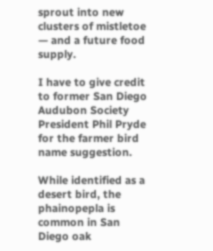sprout into new clusters of mistletoe — and a future food supply.

I have to give credit to former San Diego Audubon Society President Phil Pryde for the farmer bird name suggestion.

While identified as a desert bird, the phainopepla is common in San Diego oak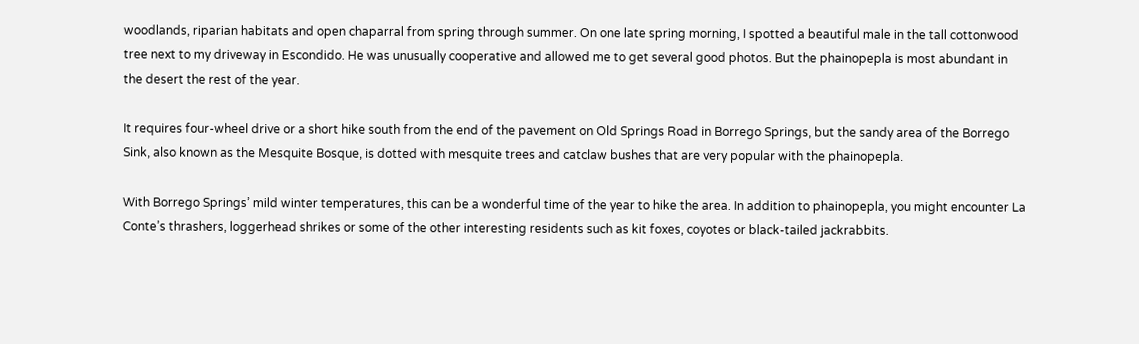woodlands, riparian habitats and open chaparral from spring through summer. On one late spring morning, I spotted a beautiful male in the tall cottonwood tree next to my driveway in Escondido. He was unusually cooperative and allowed me to get several good photos. But the phainopepla is most abundant in the desert the rest of the year.

It requires four-wheel drive or a short hike south from the end of the pavement on Old Springs Road in Borrego Springs, but the sandy area of the Borrego Sink, also known as the Mesquite Bosque, is dotted with mesquite trees and catclaw bushes that are very popular with the phainopepla.

With Borrego Springs’ mild winter temperatures, this can be a wonderful time of the year to hike the area. In addition to phainopepla, you might encounter La Conte’s thrashers, loggerhead shrikes or some of the other interesting residents such as kit foxes, coyotes or black-tailed jackrabbits.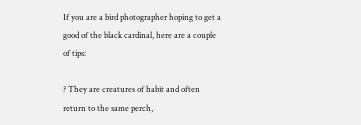If you are a bird photographer hoping to get a good of the black cardinal, here are a couple of tips:

? They are creatures of habit and often return to the same perch,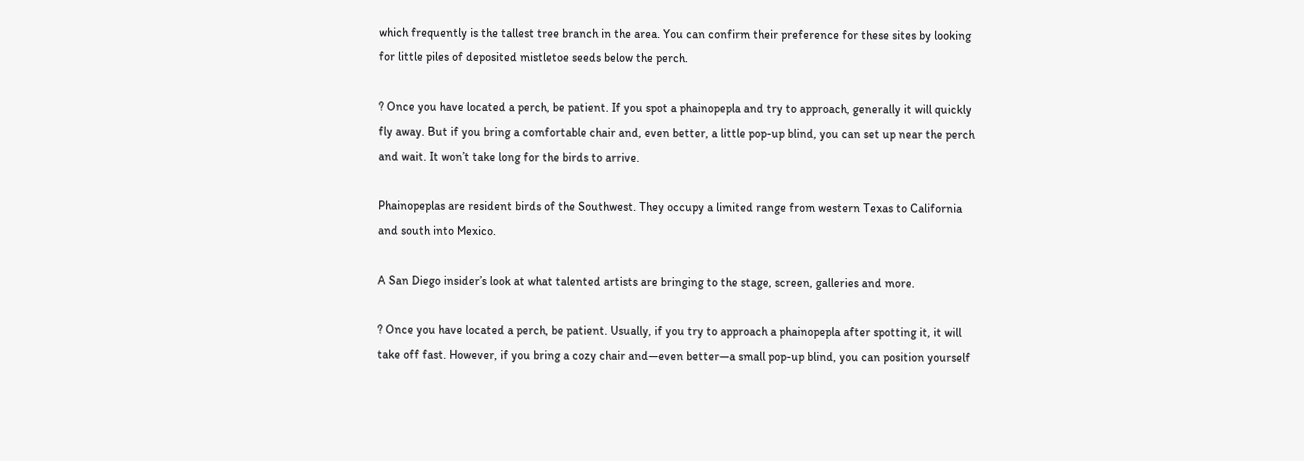which frequently is the tallest tree branch in the area. You can confirm their preference for these sites by looking for little piles of deposited mistletoe seeds below the perch.

? Once you have located a perch, be patient. If you spot a phainopepla and try to approach, generally it will quickly fly away. But if you bring a comfortable chair and, even better, a little pop-up blind, you can set up near the perch and wait. It won’t take long for the birds to arrive.

Phainopeplas are resident birds of the Southwest. They occupy a limited range from western Texas to California and south into Mexico.

A San Diego insider’s look at what talented artists are bringing to the stage, screen, galleries and more.

? Once you have located a perch, be patient. Usually, if you try to approach a phainopepla after spotting it, it will take off fast. However, if you bring a cozy chair and—even better—a small pop-up blind, you can position yourself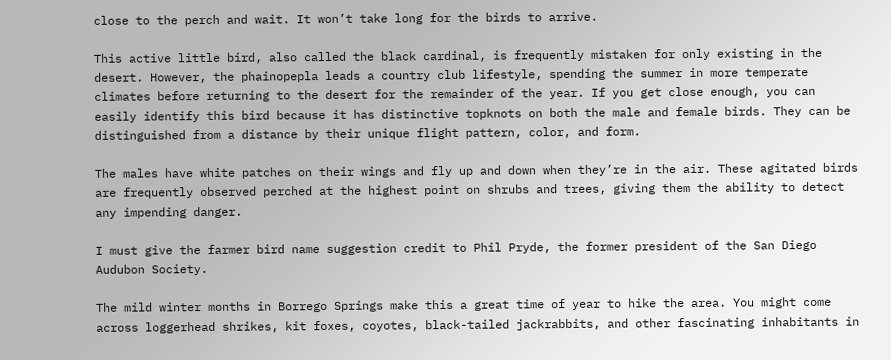close to the perch and wait. It won’t take long for the birds to arrive.

This active little bird, also called the black cardinal, is frequently mistaken for only existing in the desert. However, the phainopepla leads a country club lifestyle, spending the summer in more temperate climates before returning to the desert for the remainder of the year. If you get close enough, you can easily identify this bird because it has distinctive topknots on both the male and female birds. They can be distinguished from a distance by their unique flight pattern, color, and form.

The males have white patches on their wings and fly up and down when they’re in the air. These agitated birds are frequently observed perched at the highest point on shrubs and trees, giving them the ability to detect any impending danger.

I must give the farmer bird name suggestion credit to Phil Pryde, the former president of the San Diego Audubon Society.

The mild winter months in Borrego Springs make this a great time of year to hike the area. You might come across loggerhead shrikes, kit foxes, coyotes, black-tailed jackrabbits, and other fascinating inhabitants in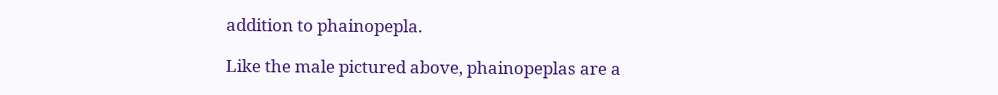addition to phainopepla.

Like the male pictured above, phainopeplas are a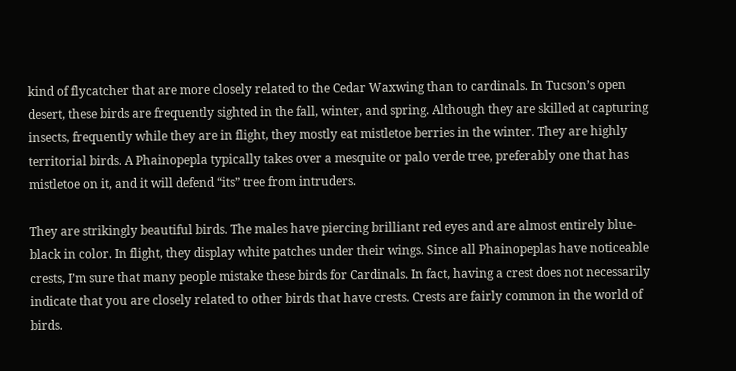kind of flycatcher that are more closely related to the Cedar Waxwing than to cardinals. In Tucson’s open desert, these birds are frequently sighted in the fall, winter, and spring. Although they are skilled at capturing insects, frequently while they are in flight, they mostly eat mistletoe berries in the winter. They are highly territorial birds. A Phainopepla typically takes over a mesquite or palo verde tree, preferably one that has mistletoe on it, and it will defend “its” tree from intruders.

They are strikingly beautiful birds. The males have piercing brilliant red eyes and are almost entirely blue-black in color. In flight, they display white patches under their wings. Since all Phainopeplas have noticeable crests, I’m sure that many people mistake these birds for Cardinals. In fact, having a crest does not necessarily indicate that you are closely related to other birds that have crests. Crests are fairly common in the world of birds.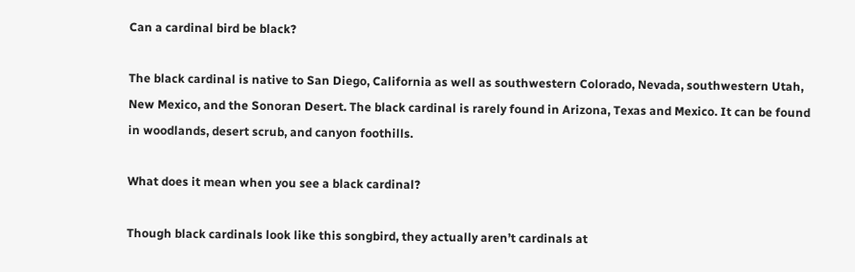Can a cardinal bird be black?

The black cardinal is native to San Diego, California as well as southwestern Colorado, Nevada, southwestern Utah, New Mexico, and the Sonoran Desert. The black cardinal is rarely found in Arizona, Texas and Mexico. It can be found in woodlands, desert scrub, and canyon foothills.

What does it mean when you see a black cardinal?

Though black cardinals look like this songbird, they actually aren’t cardinals at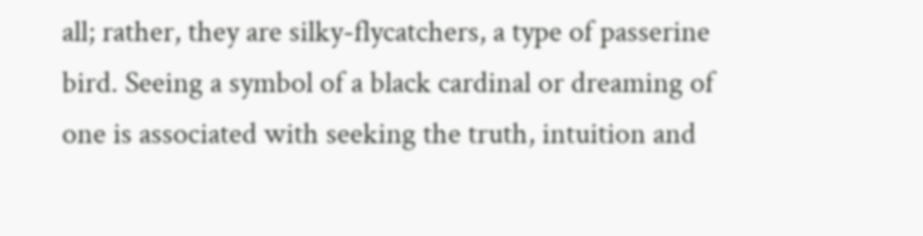all; rather, they are silky-flycatchers, a type of passerine bird. Seeing a symbol of a black cardinal or dreaming of one is associated with seeking the truth, intuition and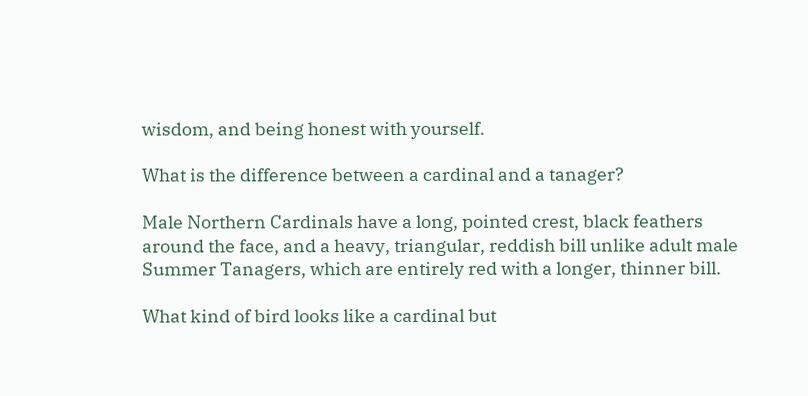wisdom, and being honest with yourself.

What is the difference between a cardinal and a tanager?

Male Northern Cardinals have a long, pointed crest, black feathers around the face, and a heavy, triangular, reddish bill unlike adult male Summer Tanagers, which are entirely red with a longer, thinner bill.

What kind of bird looks like a cardinal but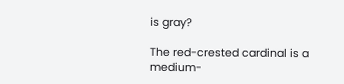is gray?

The red-crested cardinal is a medium-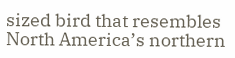sized bird that resembles North America’s northern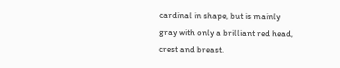cardinal in shape, but is mainly gray with only a brilliant red head, crest and breast.